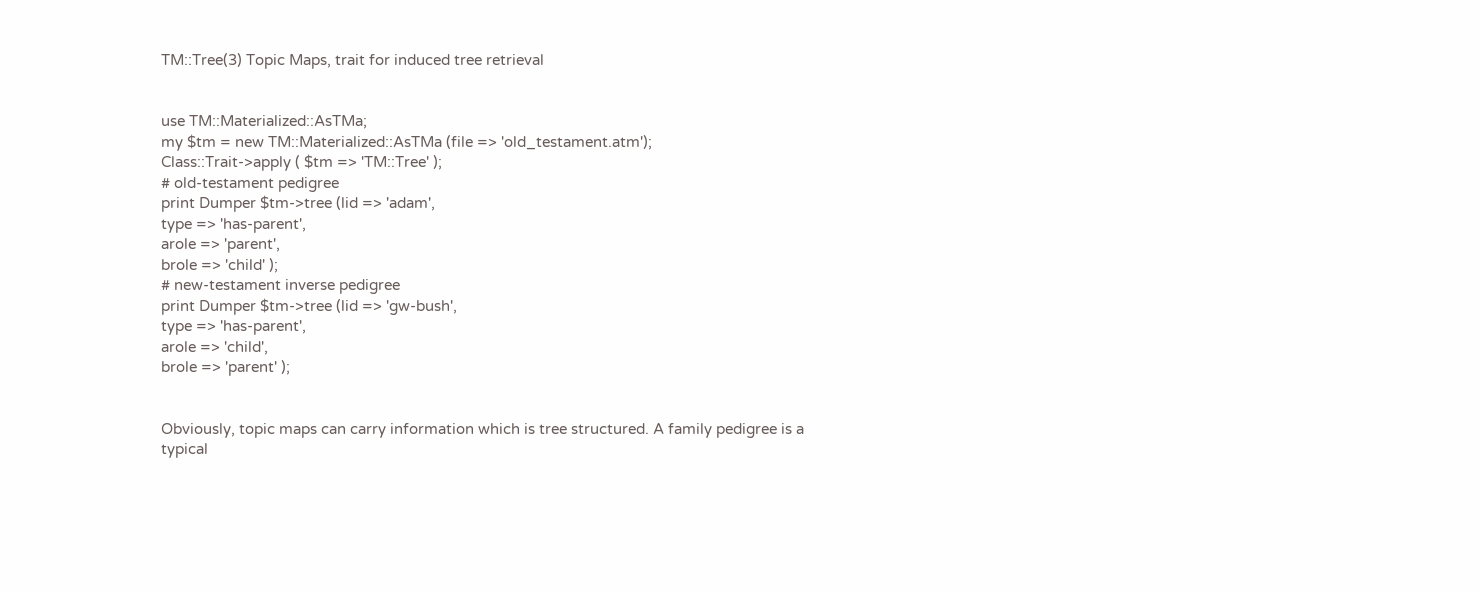TM::Tree(3) Topic Maps, trait for induced tree retrieval


use TM::Materialized::AsTMa;
my $tm = new TM::Materialized::AsTMa (file => 'old_testament.atm');
Class::Trait->apply ( $tm => 'TM::Tree' );
# old-testament pedigree
print Dumper $tm->tree (lid => 'adam',
type => 'has-parent',
arole => 'parent',
brole => 'child' );
# new-testament inverse pedigree
print Dumper $tm->tree (lid => 'gw-bush',
type => 'has-parent',
arole => 'child',
brole => 'parent' );


Obviously, topic maps can carry information which is tree structured. A family pedigree is a typical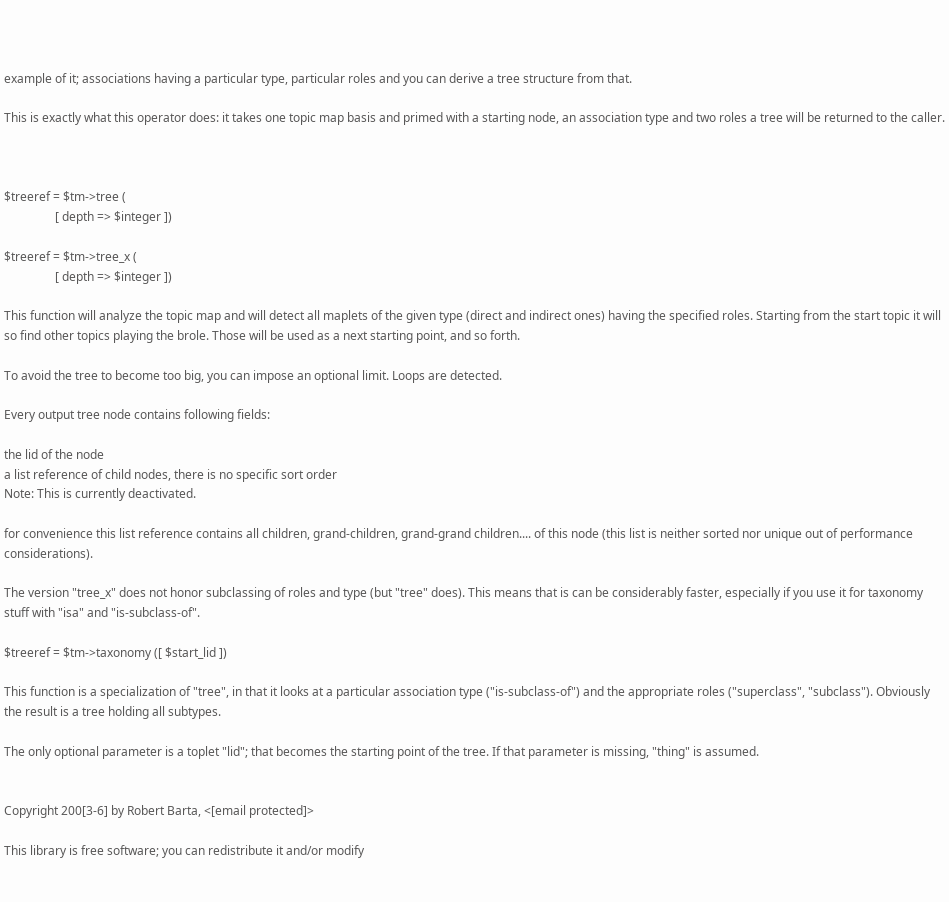example of it; associations having a particular type, particular roles and you can derive a tree structure from that.

This is exactly what this operator does: it takes one topic map basis and primed with a starting node, an association type and two roles a tree will be returned to the caller.



$treeref = $tm->tree (
                 [ depth => $integer ])

$treeref = $tm->tree_x (
                 [ depth => $integer ])

This function will analyze the topic map and will detect all maplets of the given type (direct and indirect ones) having the specified roles. Starting from the start topic it will so find other topics playing the brole. Those will be used as a next starting point, and so forth.

To avoid the tree to become too big, you can impose an optional limit. Loops are detected.

Every output tree node contains following fields:

the lid of the node
a list reference of child nodes, there is no specific sort order
Note: This is currently deactivated.

for convenience this list reference contains all children, grand-children, grand-grand children.... of this node (this list is neither sorted nor unique out of performance considerations).

The version "tree_x" does not honor subclassing of roles and type (but "tree" does). This means that is can be considerably faster, especially if you use it for taxonomy stuff with "isa" and "is-subclass-of".

$treeref = $tm->taxonomy ([ $start_lid ])

This function is a specialization of "tree", in that it looks at a particular association type ("is-subclass-of") and the appropriate roles ("superclass", "subclass"). Obviously the result is a tree holding all subtypes.

The only optional parameter is a toplet "lid"; that becomes the starting point of the tree. If that parameter is missing, "thing" is assumed.


Copyright 200[3-6] by Robert Barta, <[email protected]>

This library is free software; you can redistribute it and/or modify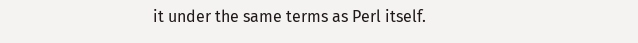it under the same terms as Perl itself.